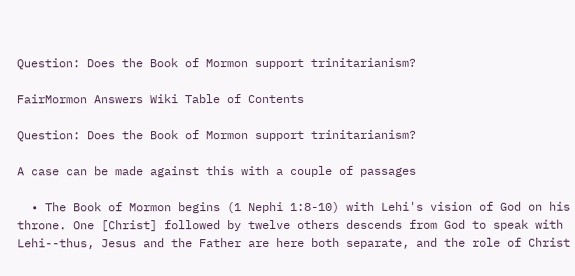Question: Does the Book of Mormon support trinitarianism?

FairMormon Answers Wiki Table of Contents

Question: Does the Book of Mormon support trinitarianism?

A case can be made against this with a couple of passages

  • The Book of Mormon begins (1 Nephi 1:8-10) with Lehi's vision of God on his throne. One [Christ] followed by twelve others descends from God to speak with Lehi--thus, Jesus and the Father are here both separate, and the role of Christ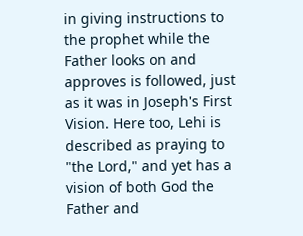in giving instructions to the prophet while the Father looks on and approves is followed, just as it was in Joseph's First Vision. Here too, Lehi is described as praying to "the Lord," and yet has a vision of both God the Father and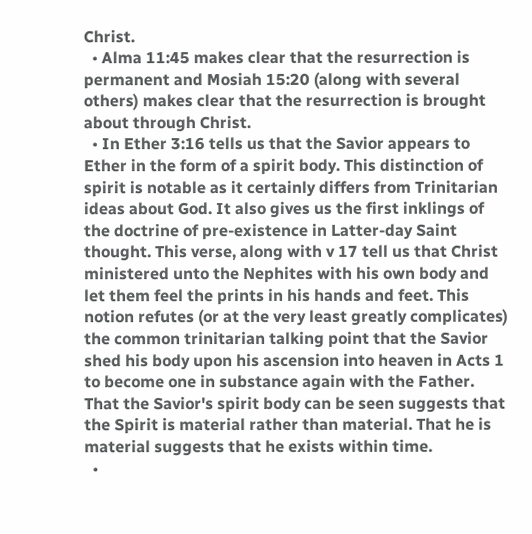Christ.
  • Alma 11:45 makes clear that the resurrection is permanent and Mosiah 15:20 (along with several others) makes clear that the resurrection is brought about through Christ.
  • In Ether 3:16 tells us that the Savior appears to Ether in the form of a spirit body. This distinction of spirit is notable as it certainly differs from Trinitarian ideas about God. It also gives us the first inklings of the doctrine of pre-existence in Latter-day Saint thought. This verse, along with v 17 tell us that Christ ministered unto the Nephites with his own body and let them feel the prints in his hands and feet. This notion refutes (or at the very least greatly complicates) the common trinitarian talking point that the Savior shed his body upon his ascension into heaven in Acts 1 to become one in substance again with the Father. That the Savior's spirit body can be seen suggests that the Spirit is material rather than material. That he is material suggests that he exists within time.
  •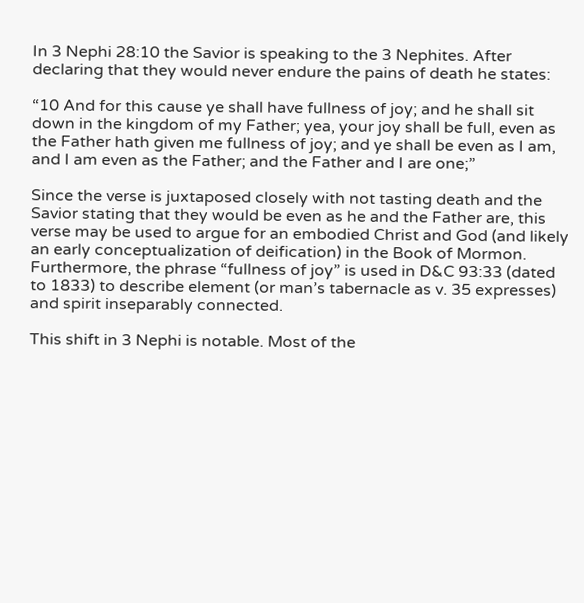In 3 Nephi 28:10 the Savior is speaking to the 3 Nephites. After declaring that they would never endure the pains of death he states:

“10 And for this cause ye shall have fullness of joy; and he shall sit down in the kingdom of my Father; yea, your joy shall be full, even as the Father hath given me fullness of joy; and ye shall be even as I am, and I am even as the Father; and the Father and I are one;”

Since the verse is juxtaposed closely with not tasting death and the Savior stating that they would be even as he and the Father are, this verse may be used to argue for an embodied Christ and God (and likely an early conceptualization of deification) in the Book of Mormon. Furthermore, the phrase “fullness of joy” is used in D&C 93:33 (dated to 1833) to describe element (or man’s tabernacle as v. 35 expresses) and spirit inseparably connected.

This shift in 3 Nephi is notable. Most of the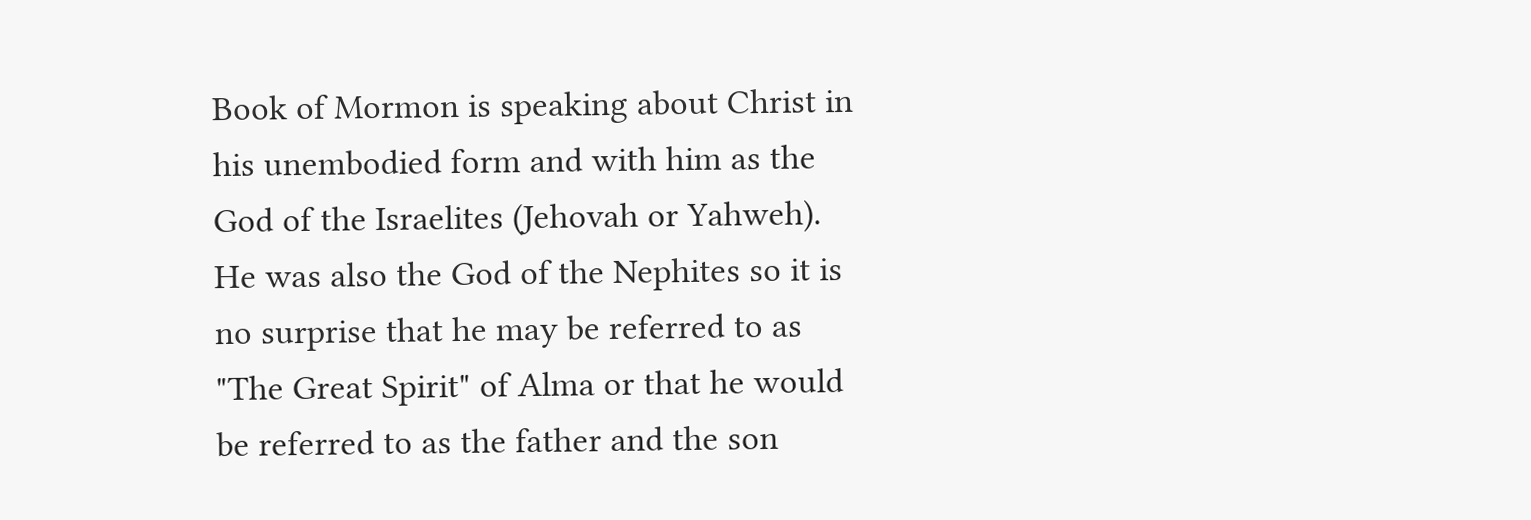Book of Mormon is speaking about Christ in his unembodied form and with him as the God of the Israelites (Jehovah or Yahweh). He was also the God of the Nephites so it is no surprise that he may be referred to as "The Great Spirit" of Alma or that he would be referred to as the father and the son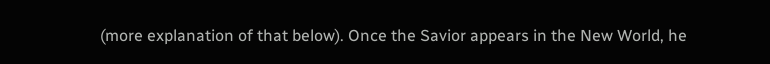(more explanation of that below). Once the Savior appears in the New World, he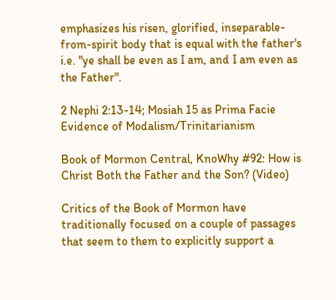emphasizes his risen, glorified, inseparable-from-spirit body that is equal with the father's i.e. "ye shall be even as I am, and I am even as the Father".

2 Nephi 2:13-14; Mosiah 15 as Prima Facie Evidence of Modalism/Trinitarianism

Book of Mormon Central, KnoWhy #92: How is Christ Both the Father and the Son? (Video)

Critics of the Book of Mormon have traditionally focused on a couple of passages that seem to them to explicitly support a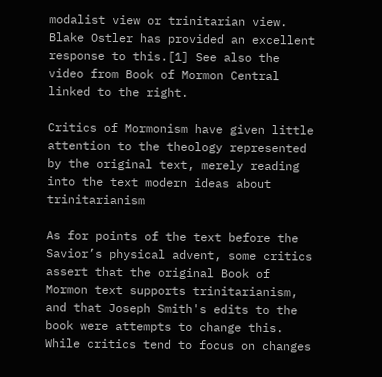modalist view or trinitarian view. Blake Ostler has provided an excellent response to this.[1] See also the video from Book of Mormon Central linked to the right.

Critics of Mormonism have given little attention to the theology represented by the original text, merely reading into the text modern ideas about trinitarianism

As for points of the text before the Savior’s physical advent, some critics assert that the original Book of Mormon text supports trinitarianism, and that Joseph Smith's edits to the book were attempts to change this. While critics tend to focus on changes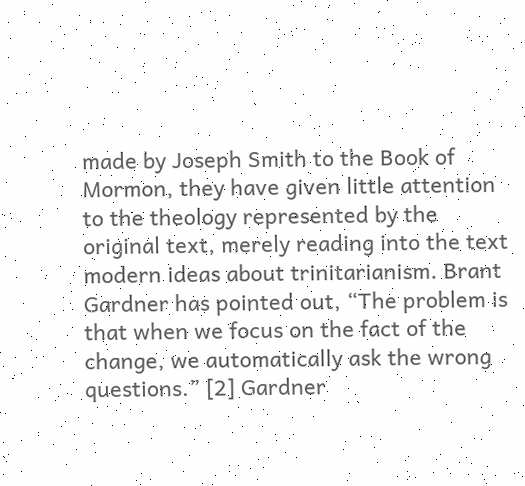made by Joseph Smith to the Book of Mormon, they have given little attention to the theology represented by the original text, merely reading into the text modern ideas about trinitarianism. Brant Gardner has pointed out, “The problem is that when we focus on the fact of the change, we automatically ask the wrong questions.” [2] Gardner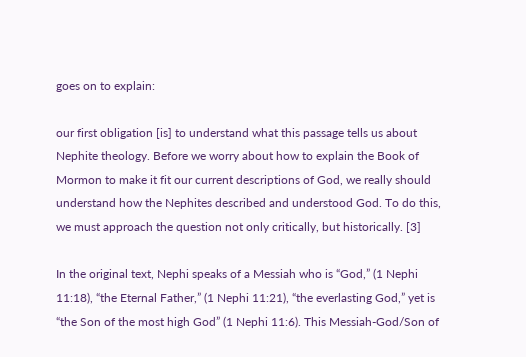goes on to explain:

our first obligation [is] to understand what this passage tells us about Nephite theology. Before we worry about how to explain the Book of Mormon to make it fit our current descriptions of God, we really should understand how the Nephites described and understood God. To do this, we must approach the question not only critically, but historically. [3]

In the original text, Nephi speaks of a Messiah who is “God,” (1 Nephi 11:18), “the Eternal Father,” (1 Nephi 11:21), “the everlasting God,” yet is “the Son of the most high God” (1 Nephi 11:6). This Messiah-God/Son of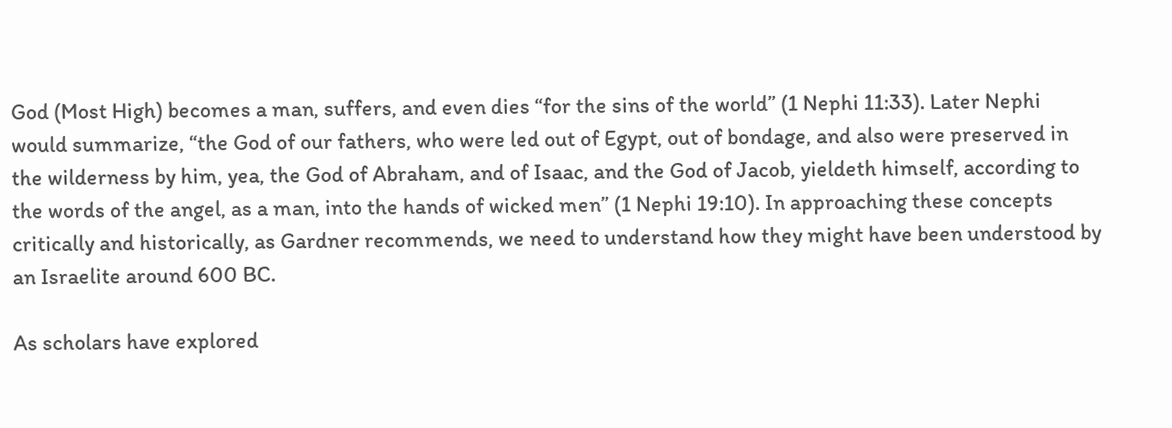God (Most High) becomes a man, suffers, and even dies “for the sins of the world” (1 Nephi 11:33). Later Nephi would summarize, “the God of our fathers, who were led out of Egypt, out of bondage, and also were preserved in the wilderness by him, yea, the God of Abraham, and of Isaac, and the God of Jacob, yieldeth himself, according to the words of the angel, as a man, into the hands of wicked men” (1 Nephi 19:10). In approaching these concepts critically and historically, as Gardner recommends, we need to understand how they might have been understood by an Israelite around 600 BC.

As scholars have explored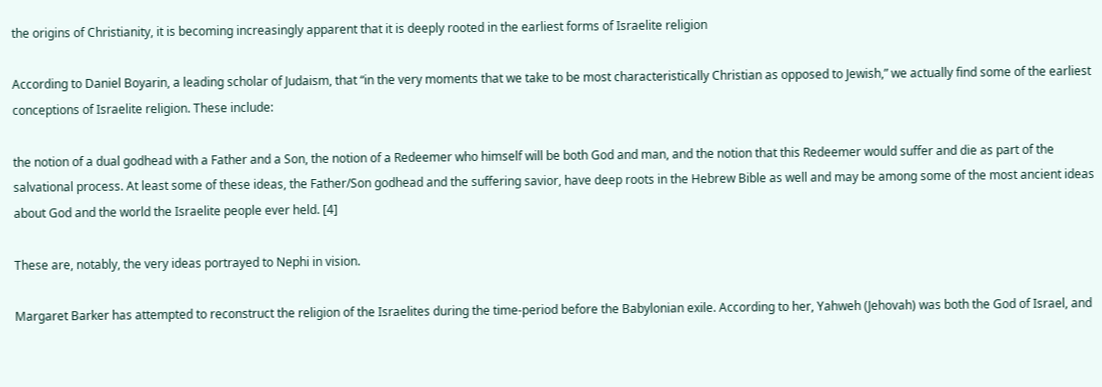the origins of Christianity, it is becoming increasingly apparent that it is deeply rooted in the earliest forms of Israelite religion

According to Daniel Boyarin, a leading scholar of Judaism, that “in the very moments that we take to be most characteristically Christian as opposed to Jewish,” we actually find some of the earliest conceptions of Israelite religion. These include:

the notion of a dual godhead with a Father and a Son, the notion of a Redeemer who himself will be both God and man, and the notion that this Redeemer would suffer and die as part of the salvational process. At least some of these ideas, the Father/Son godhead and the suffering savior, have deep roots in the Hebrew Bible as well and may be among some of the most ancient ideas about God and the world the Israelite people ever held. [4]

These are, notably, the very ideas portrayed to Nephi in vision.

Margaret Barker has attempted to reconstruct the religion of the Israelites during the time-period before the Babylonian exile. According to her, Yahweh (Jehovah) was both the God of Israel, and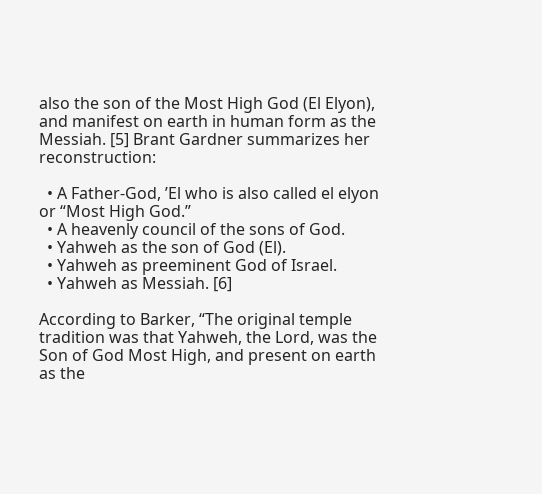also the son of the Most High God (El Elyon), and manifest on earth in human form as the Messiah. [5] Brant Gardner summarizes her reconstruction:

  • A Father-God, ’El who is also called el elyon or “Most High God.”
  • A heavenly council of the sons of God.
  • Yahweh as the son of God (El).
  • Yahweh as preeminent God of Israel.
  • Yahweh as Messiah. [6]

According to Barker, “The original temple tradition was that Yahweh, the Lord, was the Son of God Most High, and present on earth as the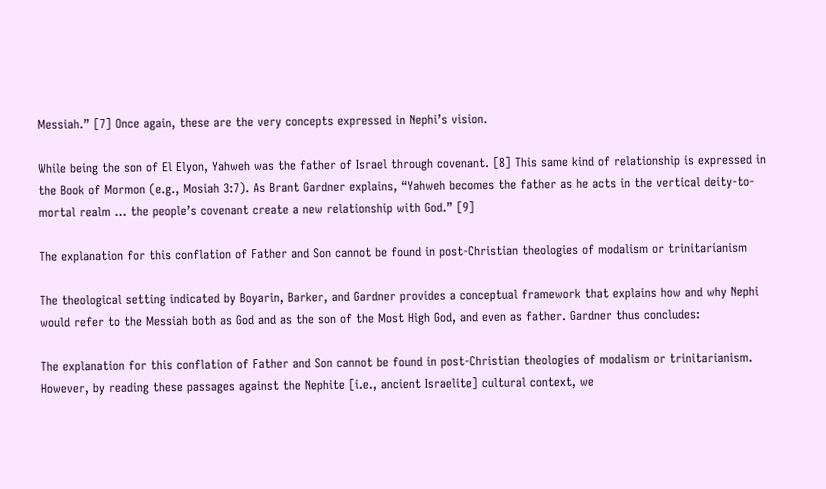Messiah.” [7] Once again, these are the very concepts expressed in Nephi’s vision.

While being the son of El Elyon, Yahweh was the father of Israel through covenant. [8] This same kind of relationship is expressed in the Book of Mormon (e.g., Mosiah 3:7). As Brant Gardner explains, “Yahweh becomes the father as he acts in the vertical deity-to-mortal realm … the people’s covenant create a new relationship with God.” [9]

The explanation for this conflation of Father and Son cannot be found in post-Christian theologies of modalism or trinitarianism

The theological setting indicated by Boyarin, Barker, and Gardner provides a conceptual framework that explains how and why Nephi would refer to the Messiah both as God and as the son of the Most High God, and even as father. Gardner thus concludes:

The explanation for this conflation of Father and Son cannot be found in post-Christian theologies of modalism or trinitarianism. However, by reading these passages against the Nephite [i.e., ancient Israelite] cultural context, we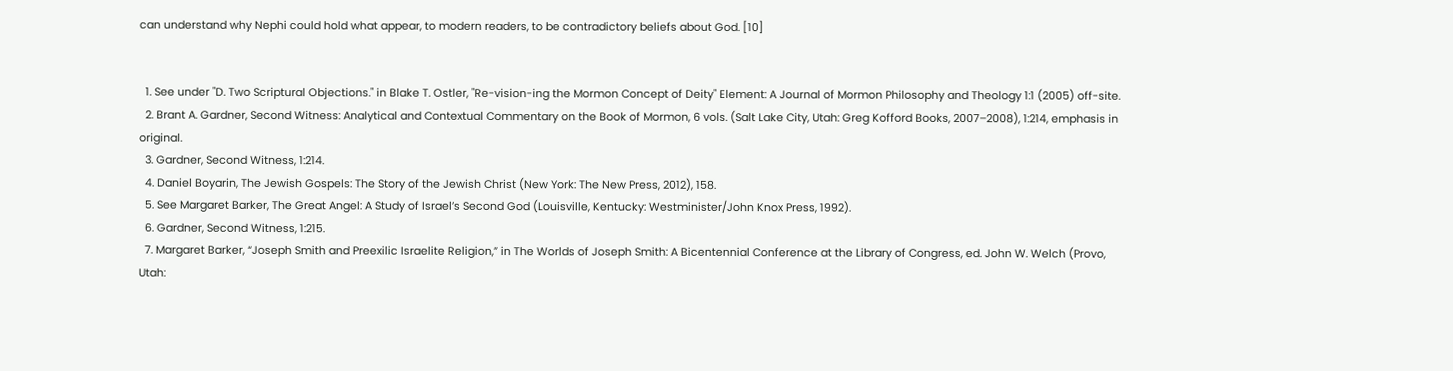can understand why Nephi could hold what appear, to modern readers, to be contradictory beliefs about God. [10]


  1. See under "D. Two Scriptural Objections." in Blake T. Ostler, "Re-vision-ing the Mormon Concept of Deity" Element: A Journal of Mormon Philosophy and Theology 1:1 (2005) off-site.
  2. Brant A. Gardner, Second Witness: Analytical and Contextual Commentary on the Book of Mormon, 6 vols. (Salt Lake City, Utah: Greg Kofford Books, 2007–2008), 1:214, emphasis in original.
  3. Gardner, Second Witness, 1:214.
  4. Daniel Boyarin, The Jewish Gospels: The Story of the Jewish Christ (New York: The New Press, 2012), 158.
  5. See Margaret Barker, The Great Angel: A Study of Israel’s Second God (Louisville, Kentucky: Westminister/John Knox Press, 1992).
  6. Gardner, Second Witness, 1:215.
  7. Margaret Barker, “Joseph Smith and Preexilic Israelite Religion,” in The Worlds of Joseph Smith: A Bicentennial Conference at the Library of Congress, ed. John W. Welch (Provo, Utah: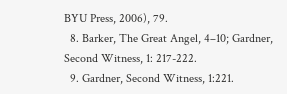BYU Press, 2006), 79.
  8. Barker, The Great Angel, 4–10; Gardner, Second Witness, 1: 217-222.
  9. Gardner, Second Witness, 1:221.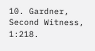10. Gardner, Second Witness, 1:218.